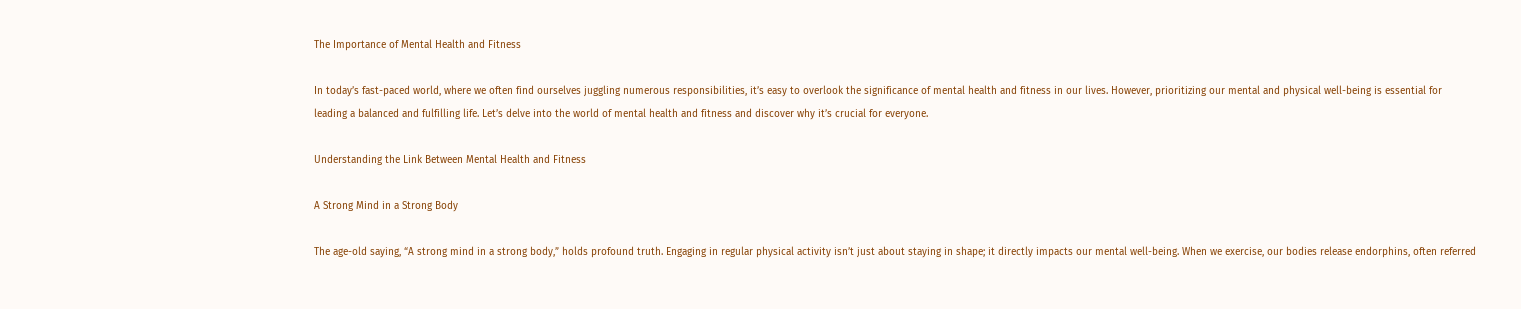The Importance of Mental Health and Fitness

In today’s fast-paced world, where we often find ourselves juggling numerous responsibilities, it’s easy to overlook the significance of mental health and fitness in our lives. However, prioritizing our mental and physical well-being is essential for leading a balanced and fulfilling life. Let’s delve into the world of mental health and fitness and discover why it’s crucial for everyone.

Understanding the Link Between Mental Health and Fitness

A Strong Mind in a Strong Body

The age-old saying, “A strong mind in a strong body,” holds profound truth. Engaging in regular physical activity isn’t just about staying in shape; it directly impacts our mental well-being. When we exercise, our bodies release endorphins, often referred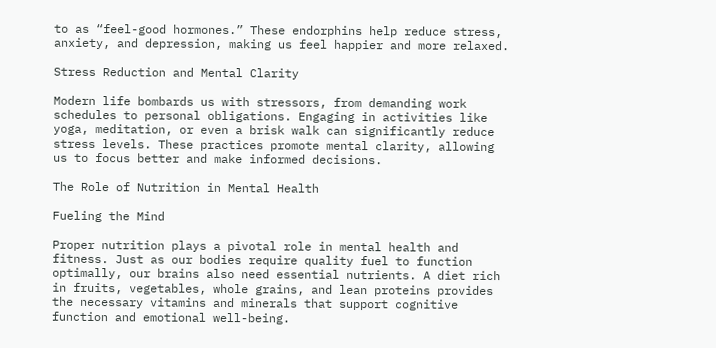to as “feel-good hormones.” These endorphins help reduce stress, anxiety, and depression, making us feel happier and more relaxed.

Stress Reduction and Mental Clarity

Modern life bombards us with stressors, from demanding work schedules to personal obligations. Engaging in activities like yoga, meditation, or even a brisk walk can significantly reduce stress levels. These practices promote mental clarity, allowing us to focus better and make informed decisions.

The Role of Nutrition in Mental Health

Fueling the Mind

Proper nutrition plays a pivotal role in mental health and fitness. Just as our bodies require quality fuel to function optimally, our brains also need essential nutrients. A diet rich in fruits, vegetables, whole grains, and lean proteins provides the necessary vitamins and minerals that support cognitive function and emotional well-being.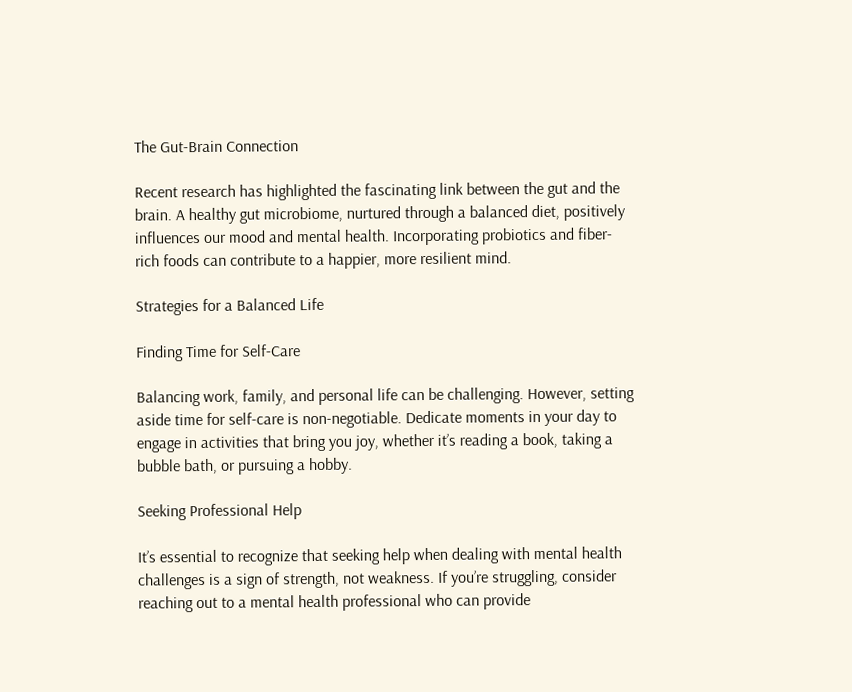The Gut-Brain Connection

Recent research has highlighted the fascinating link between the gut and the brain. A healthy gut microbiome, nurtured through a balanced diet, positively influences our mood and mental health. Incorporating probiotics and fiber-rich foods can contribute to a happier, more resilient mind.

Strategies for a Balanced Life

Finding Time for Self-Care

Balancing work, family, and personal life can be challenging. However, setting aside time for self-care is non-negotiable. Dedicate moments in your day to engage in activities that bring you joy, whether it’s reading a book, taking a bubble bath, or pursuing a hobby.

Seeking Professional Help

It’s essential to recognize that seeking help when dealing with mental health challenges is a sign of strength, not weakness. If you’re struggling, consider reaching out to a mental health professional who can provide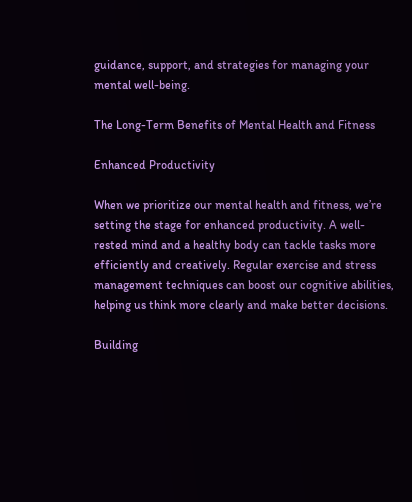guidance, support, and strategies for managing your mental well-being.

The Long-Term Benefits of Mental Health and Fitness

Enhanced Productivity

When we prioritize our mental health and fitness, we’re setting the stage for enhanced productivity. A well-rested mind and a healthy body can tackle tasks more efficiently and creatively. Regular exercise and stress management techniques can boost our cognitive abilities, helping us think more clearly and make better decisions.

Building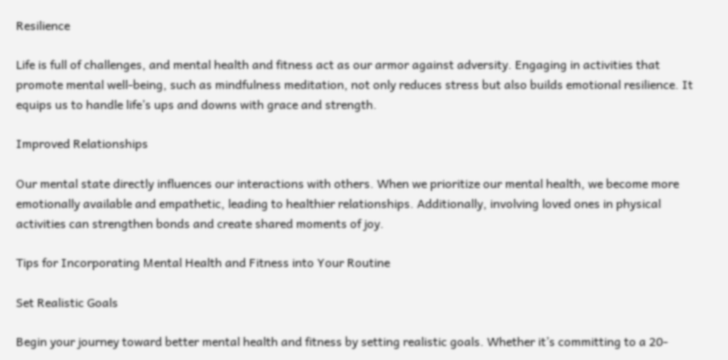Resilience

Life is full of challenges, and mental health and fitness act as our armor against adversity. Engaging in activities that promote mental well-being, such as mindfulness meditation, not only reduces stress but also builds emotional resilience. It equips us to handle life’s ups and downs with grace and strength.

Improved Relationships

Our mental state directly influences our interactions with others. When we prioritize our mental health, we become more emotionally available and empathetic, leading to healthier relationships. Additionally, involving loved ones in physical activities can strengthen bonds and create shared moments of joy.

Tips for Incorporating Mental Health and Fitness into Your Routine

Set Realistic Goals

Begin your journey toward better mental health and fitness by setting realistic goals. Whether it’s committing to a 20-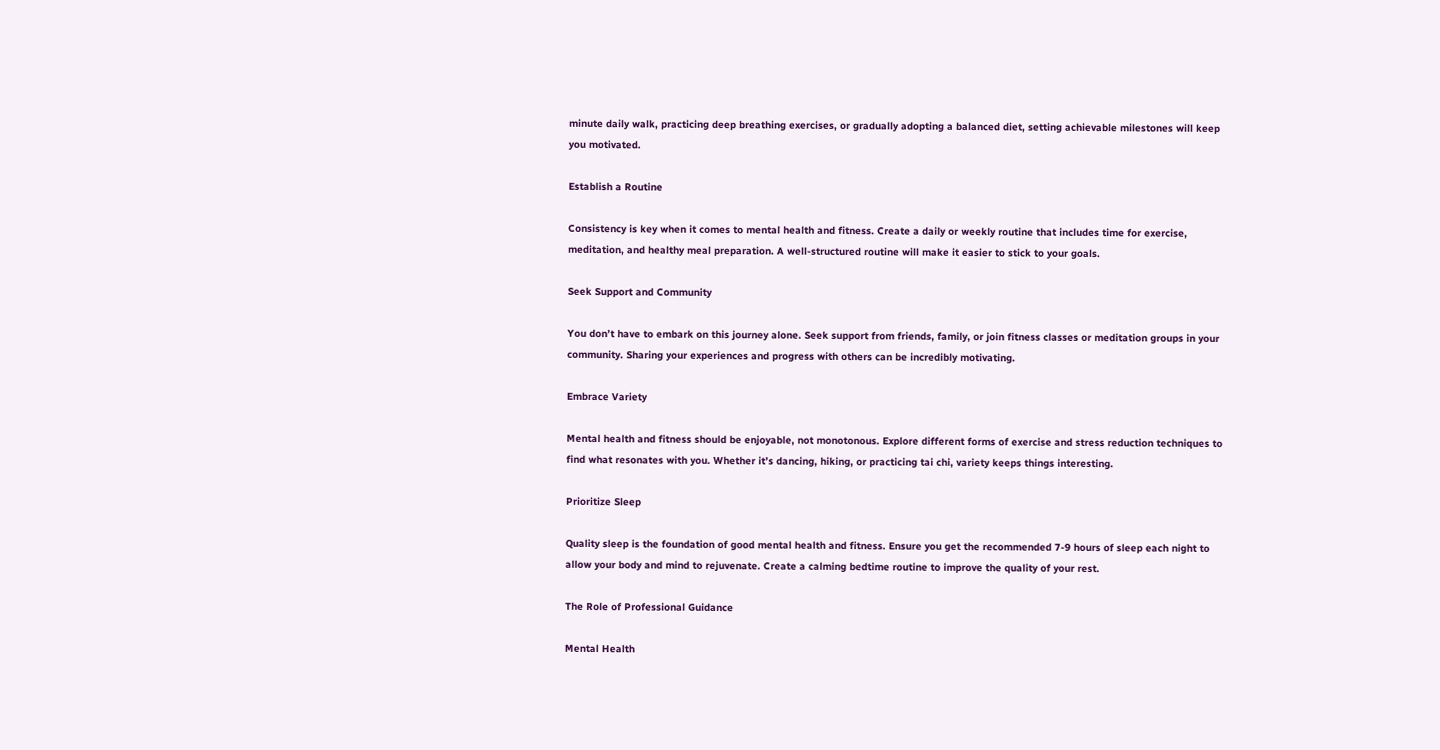minute daily walk, practicing deep breathing exercises, or gradually adopting a balanced diet, setting achievable milestones will keep you motivated.

Establish a Routine

Consistency is key when it comes to mental health and fitness. Create a daily or weekly routine that includes time for exercise, meditation, and healthy meal preparation. A well-structured routine will make it easier to stick to your goals.

Seek Support and Community

You don’t have to embark on this journey alone. Seek support from friends, family, or join fitness classes or meditation groups in your community. Sharing your experiences and progress with others can be incredibly motivating.

Embrace Variety

Mental health and fitness should be enjoyable, not monotonous. Explore different forms of exercise and stress reduction techniques to find what resonates with you. Whether it’s dancing, hiking, or practicing tai chi, variety keeps things interesting.

Prioritize Sleep

Quality sleep is the foundation of good mental health and fitness. Ensure you get the recommended 7-9 hours of sleep each night to allow your body and mind to rejuvenate. Create a calming bedtime routine to improve the quality of your rest.

The Role of Professional Guidance

Mental Health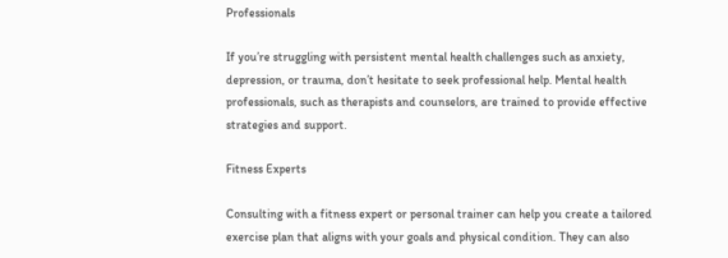Professionals

If you’re struggling with persistent mental health challenges such as anxiety, depression, or trauma, don’t hesitate to seek professional help. Mental health professionals, such as therapists and counselors, are trained to provide effective strategies and support.

Fitness Experts

Consulting with a fitness expert or personal trainer can help you create a tailored exercise plan that aligns with your goals and physical condition. They can also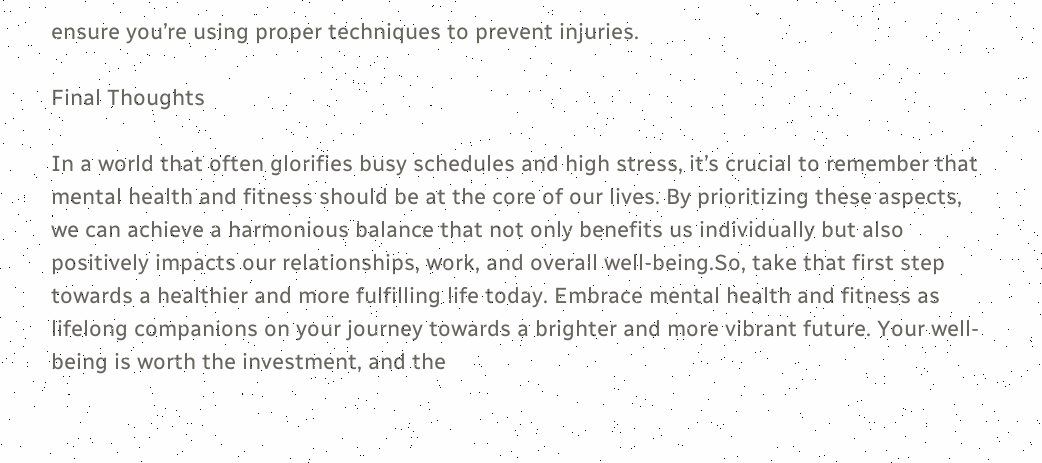ensure you’re using proper techniques to prevent injuries.

Final Thoughts

In a world that often glorifies busy schedules and high stress, it’s crucial to remember that mental health and fitness should be at the core of our lives. By prioritizing these aspects, we can achieve a harmonious balance that not only benefits us individually but also positively impacts our relationships, work, and overall well-being.So, take that first step towards a healthier and more fulfilling life today. Embrace mental health and fitness as lifelong companions on your journey towards a brighter and more vibrant future. Your well-being is worth the investment, and the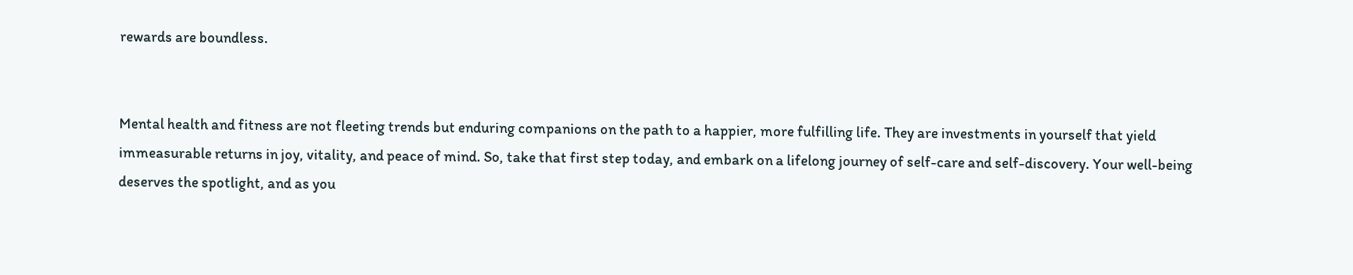rewards are boundless.


Mental health and fitness are not fleeting trends but enduring companions on the path to a happier, more fulfilling life. They are investments in yourself that yield immeasurable returns in joy, vitality, and peace of mind. So, take that first step today, and embark on a lifelong journey of self-care and self-discovery. Your well-being deserves the spotlight, and as you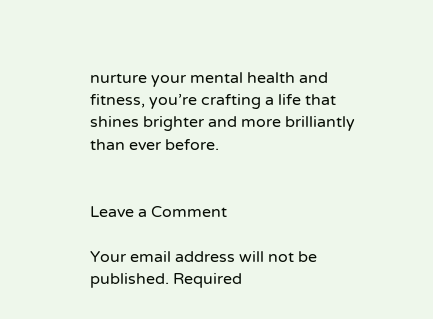nurture your mental health and fitness, you’re crafting a life that shines brighter and more brilliantly than ever before.


Leave a Comment

Your email address will not be published. Required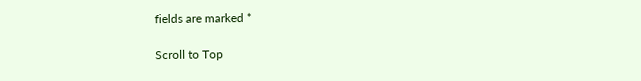fields are marked *

Scroll to Top